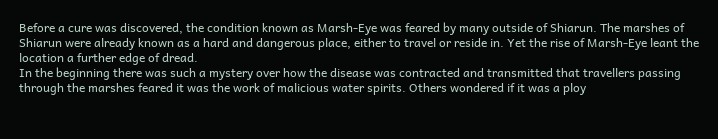Before a cure was discovered, the condition known as Marsh-Eye was feared by many outside of Shiarun. The marshes of Shiarun were already known as a hard and dangerous place, either to travel or reside in. Yet the rise of Marsh-Eye leant the location a further edge of dread.
In the beginning there was such a mystery over how the disease was contracted and transmitted that travellers passing through the marshes feared it was the work of malicious water spirits. Others wondered if it was a ploy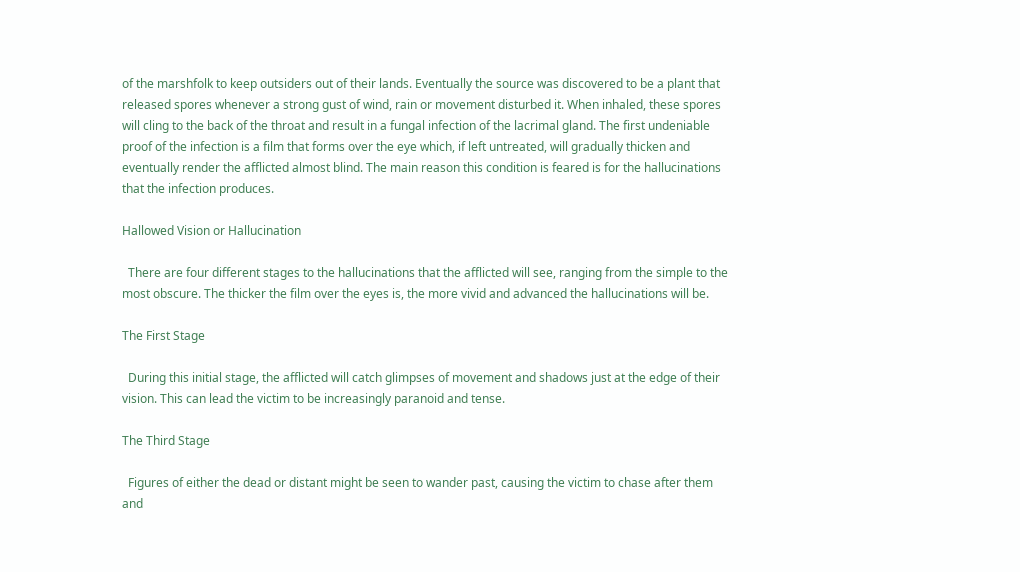of the marshfolk to keep outsiders out of their lands. Eventually the source was discovered to be a plant that released spores whenever a strong gust of wind, rain or movement disturbed it. When inhaled, these spores will cling to the back of the throat and result in a fungal infection of the lacrimal gland. The first undeniable proof of the infection is a film that forms over the eye which, if left untreated, will gradually thicken and eventually render the afflicted almost blind. The main reason this condition is feared is for the hallucinations that the infection produces.

Hallowed Vision or Hallucination

  There are four different stages to the hallucinations that the afflicted will see, ranging from the simple to the most obscure. The thicker the film over the eyes is, the more vivid and advanced the hallucinations will be.

The First Stage

  During this initial stage, the afflicted will catch glimpses of movement and shadows just at the edge of their vision. This can lead the victim to be increasingly paranoid and tense.

The Third Stage

  Figures of either the dead or distant might be seen to wander past, causing the victim to chase after them and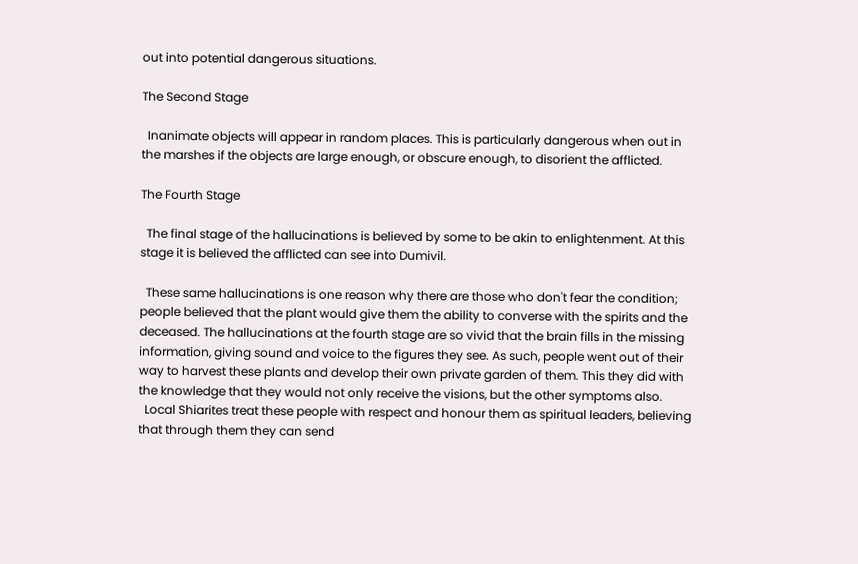out into potential dangerous situations.

The Second Stage

  Inanimate objects will appear in random places. This is particularly dangerous when out in the marshes if the objects are large enough, or obscure enough, to disorient the afflicted.

The Fourth Stage

  The final stage of the hallucinations is believed by some to be akin to enlightenment. At this stage it is believed the afflicted can see into Dumivil.

  These same hallucinations is one reason why there are those who don't fear the condition; people believed that the plant would give them the ability to converse with the spirits and the deceased. The hallucinations at the fourth stage are so vivid that the brain fills in the missing information, giving sound and voice to the figures they see. As such, people went out of their way to harvest these plants and develop their own private garden of them. This they did with the knowledge that they would not only receive the visions, but the other symptoms also.
  Local Shiarites treat these people with respect and honour them as spiritual leaders, believing that through them they can send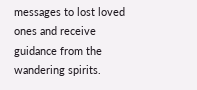messages to lost loved ones and receive guidance from the wandering spirits.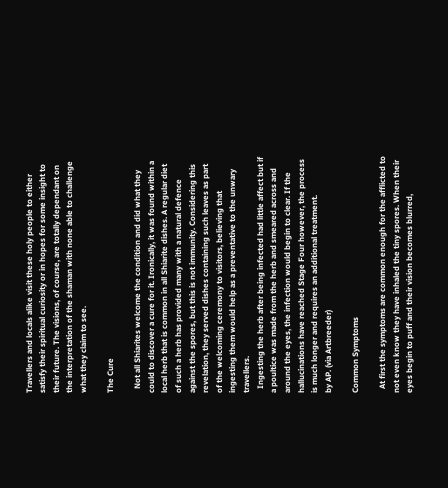Travellers and locals alike visit these holy people to either satisfy their spiritual curiosity or in hopes for some insight to their future. The visions, of course, are totally dependant on the interpretation of the shaman with none able to challenge what they claim to see.

The Cure

  Not all Shiarites welcome the condition and did what they could to discover a cure for it. Ironically, it was found within a local herb that is common in all Shiarite dishes. A regular diet of such a herb has provided many with a natural defence against the spores, but this is not immunity. Considering this revelation, they served dishes containing such leaves as part of the welcoming ceremony to visitors, believing that ingesting them would help as a preventative to the unwary travellers.
  Ingesting the herb after being infected had little affect but if a poultice was made from the herb and smeared across and around the eyes, the infection would begin to clear. If the hallucinations have reached Stage Four however, the process is much longer and requires an additional treatment.
by AP. (via Artbreeder)

Common Symptoms

  At first the symptoms are common enough for the afflicted to not even know they have inhaled the tiny spores. When their eyes begin to puff and their vision becomes blurred,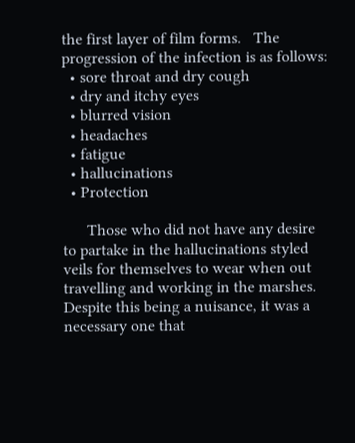the first layer of film forms.   The progression of the infection is as follows:
  • sore throat and dry cough
  • dry and itchy eyes
  • blurred vision
  • headaches
  • fatigue
  • hallucinations
  • Protection

      Those who did not have any desire to partake in the hallucinations styled veils for themselves to wear when out travelling and working in the marshes. Despite this being a nuisance, it was a necessary one that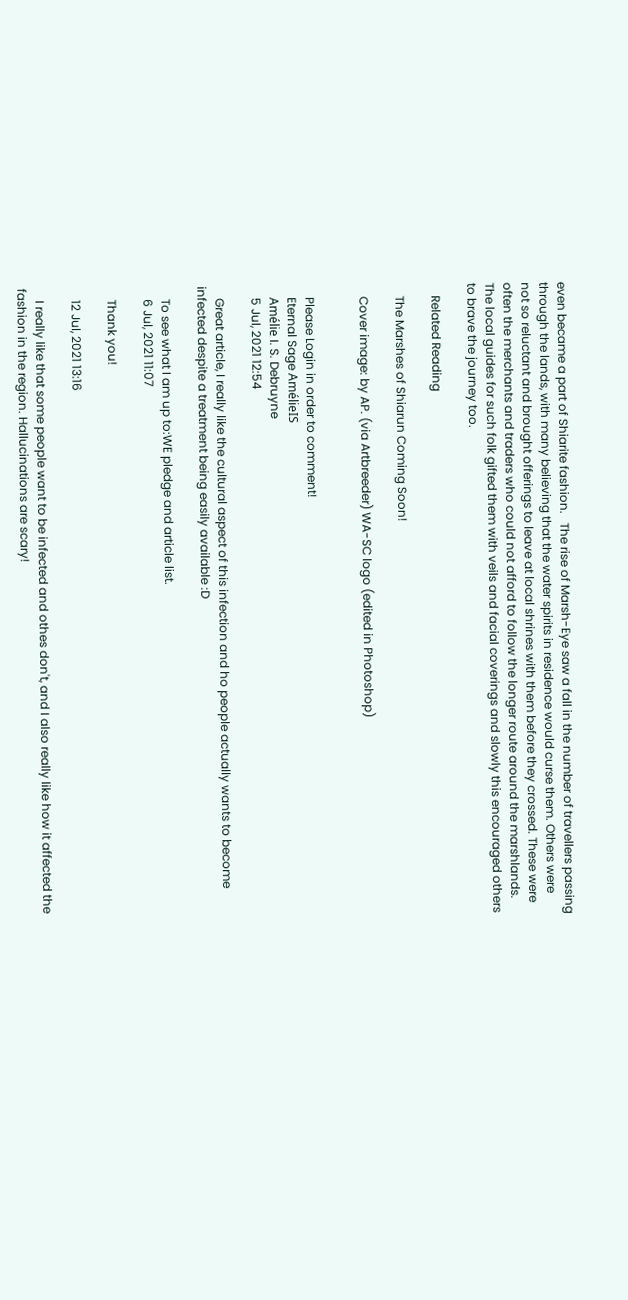even became a part of Shiarite fashion.   The rise of Marsh-Eye saw a fall in the number of travellers passing through the lands, with many believing that the water spirits in residence would curse them. Others were not so reluctant and brought offerings to leave at local shrines with them before they crossed. These were often the merchants and traders who could not afford to follow the longer route around the marshlands. The local guides for such folk gifted them with veils and facial coverings and slowly this encouraged others to brave the journey too.

    Related Reading

    The Marshes of Shiarun Coming Soon!

    Cover image: by AP. (via Artbreeder) WA-SC logo (edited in Photoshop)


    Please Login in order to comment!
    Eternal Sage AmélieIS
    Amélie I. S. Debruyne
    5 Jul, 2021 12:54

    Great article, I really like the cultural aspect of this infection and ho people actually wants to become infected despite a treatment being easily available :D

    To see what I am up to:WE pledge and article list.
    6 Jul, 2021 11:07

    Thank you!

    12 Jul, 2021 13:16

    I really like that some people want to be infected and othes don't, and I also really like how it affected the fashion in the region. Hallucinations are scary!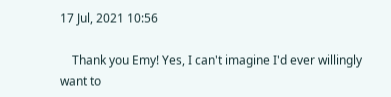17 Jul, 2021 10:56

    Thank you Emy! Yes, I can't imagine I'd ever willingly want to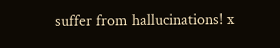suffer from hallucinations! x